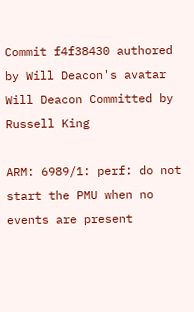Commit f4f38430 authored by Will Deacon's avatar Will Deacon Committed by Russell King

ARM: 6989/1: perf: do not start the PMU when no events are present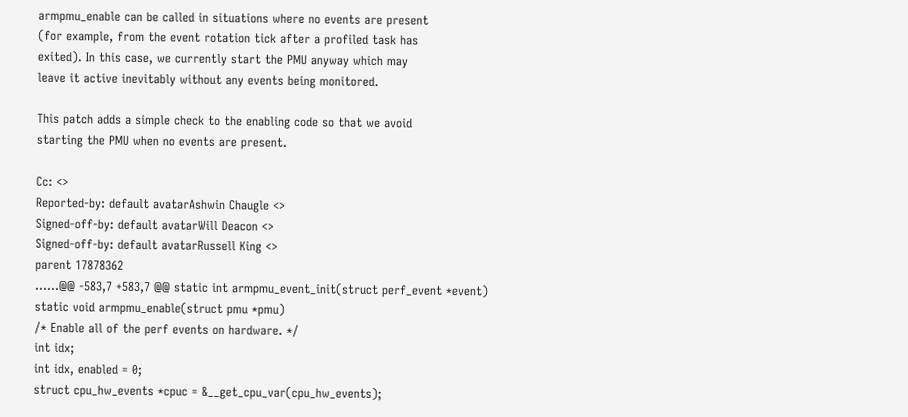armpmu_enable can be called in situations where no events are present
(for example, from the event rotation tick after a profiled task has
exited). In this case, we currently start the PMU anyway which may
leave it active inevitably without any events being monitored.

This patch adds a simple check to the enabling code so that we avoid
starting the PMU when no events are present.

Cc: <>
Reported-by: default avatarAshwin Chaugle <>
Signed-off-by: default avatarWill Deacon <>
Signed-off-by: default avatarRussell King <>
parent 17878362
......@@ -583,7 +583,7 @@ static int armpmu_event_init(struct perf_event *event)
static void armpmu_enable(struct pmu *pmu)
/* Enable all of the perf events on hardware. */
int idx;
int idx, enabled = 0;
struct cpu_hw_events *cpuc = &__get_cpu_var(cpu_hw_events);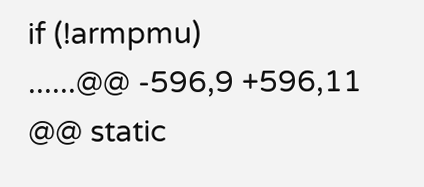if (!armpmu)
......@@ -596,9 +596,11 @@ static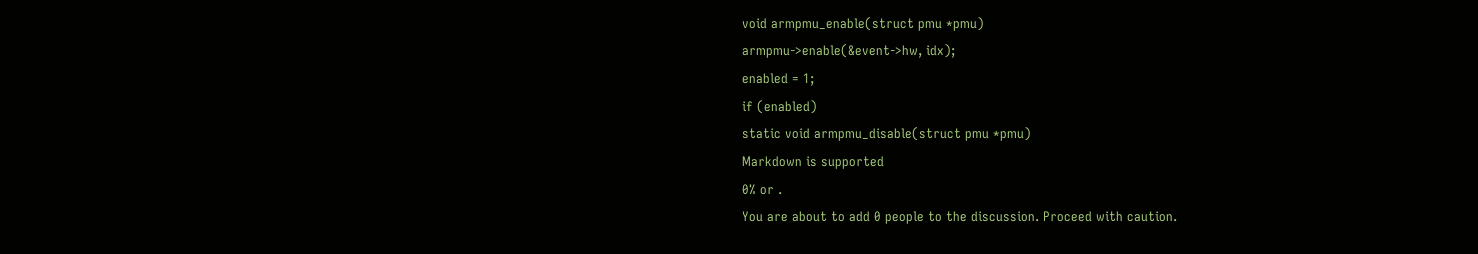void armpmu_enable(struct pmu *pmu)
armpmu->enable(&event->hw, idx);
enabled = 1;
if (enabled)
static void armpmu_disable(struct pmu *pmu)
Markdown is supported
0% or .
You are about to add 0 people to the discussion. Proceed with caution.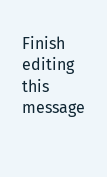Finish editing this message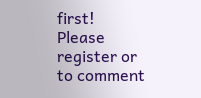first!
Please register or to comment